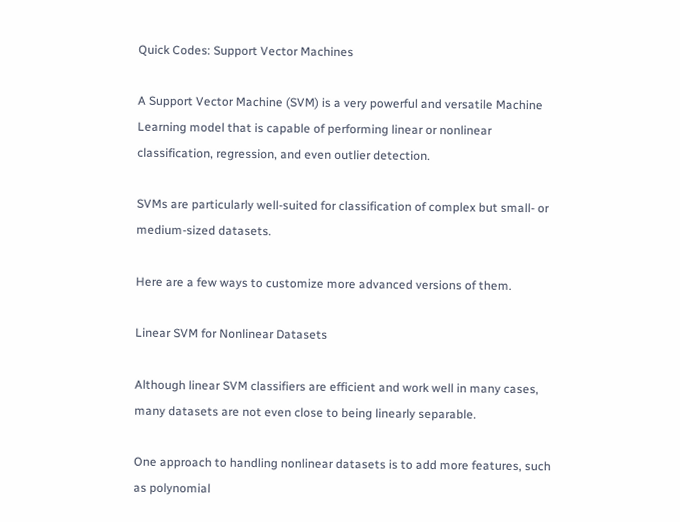Quick Codes: Support Vector Machines

A Support Vector Machine (SVM) is a very powerful and versatile Machine Learning model that is capable of performing linear or nonlinear classification, regression, and even outlier detection.

SVMs are particularly well-suited for classification of complex but small- or medium-sized datasets.

Here are a few ways to customize more advanced versions of them.

Linear SVM for Nonlinear Datasets

Although linear SVM classifiers are efficient and work well in many cases, many datasets are not even close to being linearly separable.

One approach to handling nonlinear datasets is to add more features, such as polynomial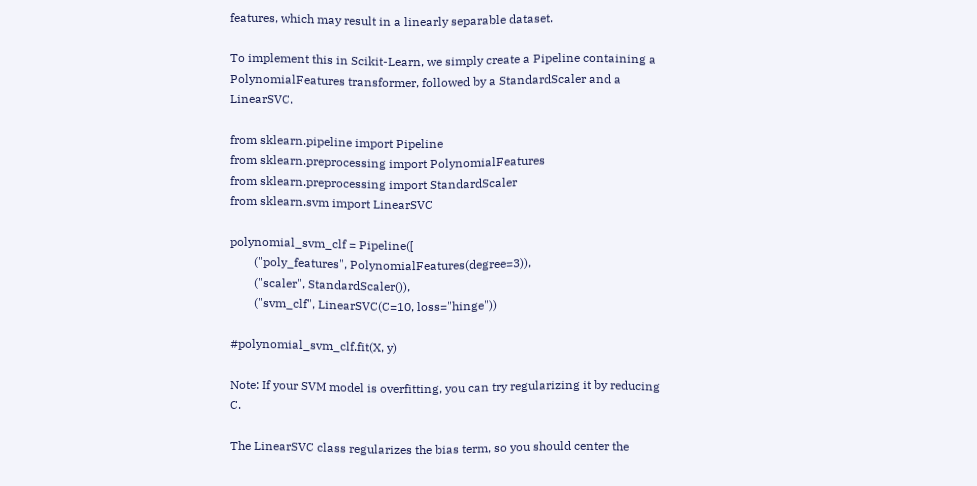features, which may result in a linearly separable dataset.

To implement this in Scikit-Learn, we simply create a Pipeline containing a PolynomialFeatures transformer, followed by a StandardScaler and a LinearSVC.

from sklearn.pipeline import Pipeline
from sklearn.preprocessing import PolynomialFeatures
from sklearn.preprocessing import StandardScaler
from sklearn.svm import LinearSVC

polynomial_svm_clf = Pipeline([
        ("poly_features", PolynomialFeatures(degree=3)),
        ("scaler", StandardScaler()),
        ("svm_clf", LinearSVC(C=10, loss="hinge"))

#polynomial_svm_clf.fit(X, y)

Note: If your SVM model is overfitting, you can try regularizing it by reducing C.

The LinearSVC class regularizes the bias term, so you should center the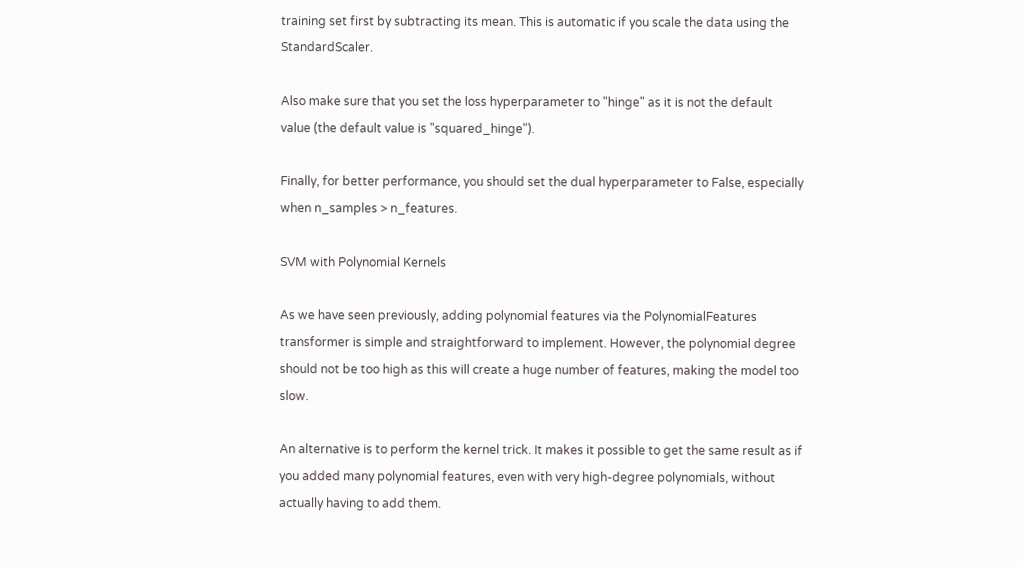training set first by subtracting its mean. This is automatic if you scale the data using the StandardScaler.

Also make sure that you set the loss hyperparameter to "hinge" as it is not the default value (the default value is "squared_hinge").

Finally, for better performance, you should set the dual hyperparameter to False, especially when n_samples > n_features.

SVM with Polynomial Kernels

As we have seen previously, adding polynomial features via the PolynomialFeatures transformer is simple and straightforward to implement. However, the polynomial degree should not be too high as this will create a huge number of features, making the model too slow.

An alternative is to perform the kernel trick. It makes it possible to get the same result as if you added many polynomial features, even with very high-degree polynomials, without actually having to add them.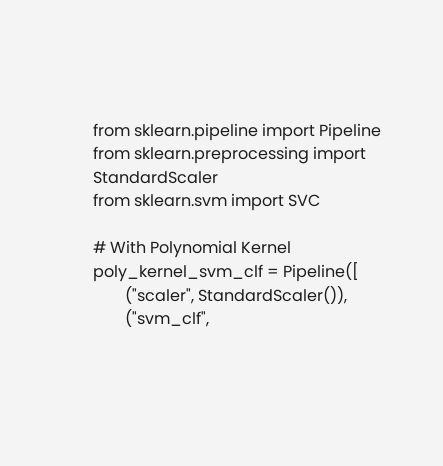from sklearn.pipeline import Pipeline
from sklearn.preprocessing import StandardScaler
from sklearn.svm import SVC

# With Polynomial Kernel
poly_kernel_svm_clf = Pipeline([
        ("scaler", StandardScaler()),
        ("svm_clf",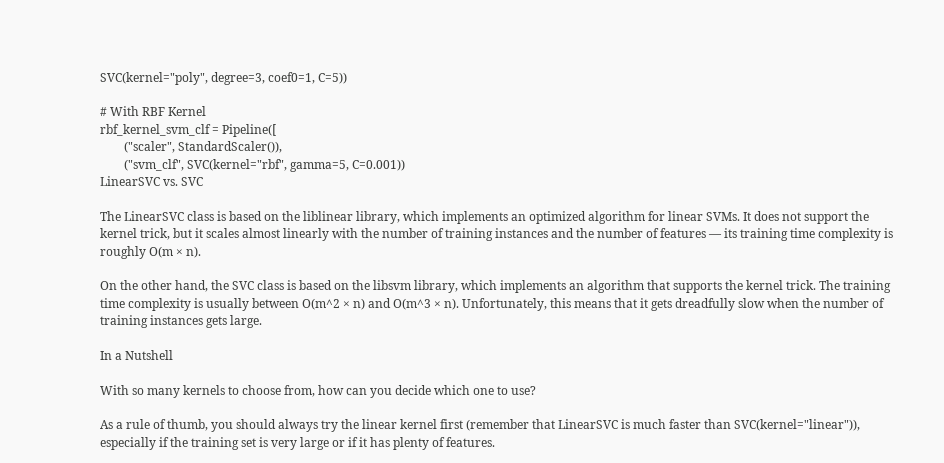SVC(kernel="poly", degree=3, coef0=1, C=5))

# With RBF Kernel
rbf_kernel_svm_clf = Pipeline([
        ("scaler", StandardScaler()),
        ("svm_clf", SVC(kernel="rbf", gamma=5, C=0.001))
LinearSVC vs. SVC

The LinearSVC class is based on the liblinear library, which implements an optimized algorithm for linear SVMs. It does not support the kernel trick, but it scales almost linearly with the number of training instances and the number of features — its training time complexity is roughly O(m × n).

On the other hand, the SVC class is based on the libsvm library, which implements an algorithm that supports the kernel trick. The training time complexity is usually between O(m^2 × n) and O(m^3 × n). Unfortunately, this means that it gets dreadfully slow when the number of training instances gets large.

In a Nutshell

With so many kernels to choose from, how can you decide which one to use?

As a rule of thumb, you should always try the linear kernel first (remember that LinearSVC is much faster than SVC(kernel="linear")), especially if the training set is very large or if it has plenty of features.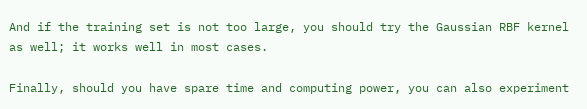And if the training set is not too large, you should try the Gaussian RBF kernel as well; it works well in most cases.

Finally, should you have spare time and computing power, you can also experiment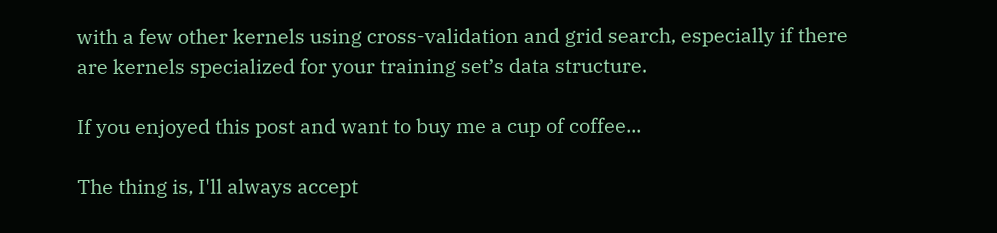with a few other kernels using cross-validation and grid search, especially if there are kernels specialized for your training set’s data structure.

If you enjoyed this post and want to buy me a cup of coffee...

The thing is, I'll always accept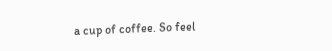a cup of coffee. So feel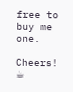free to buy me one.

Cheers! ☕